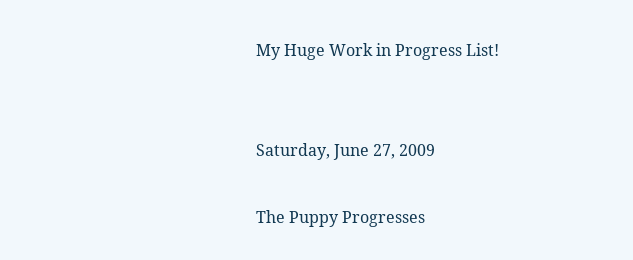My Huge Work in Progress List!


Saturday, June 27, 2009

The Puppy Progresses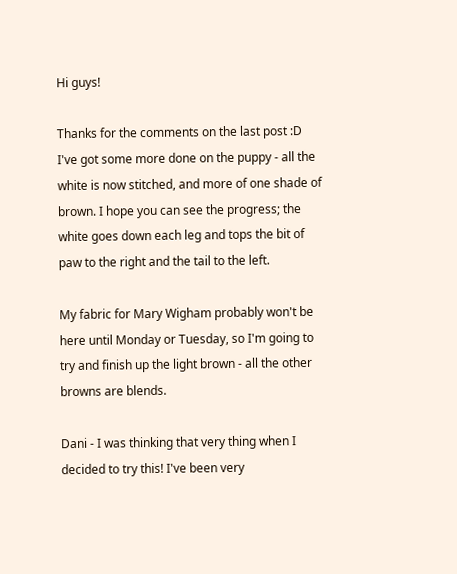Hi guys!

Thanks for the comments on the last post :D
I've got some more done on the puppy - all the white is now stitched, and more of one shade of brown. I hope you can see the progress; the white goes down each leg and tops the bit of paw to the right and the tail to the left.

My fabric for Mary Wigham probably won't be here until Monday or Tuesday, so I'm going to try and finish up the light brown - all the other browns are blends.

Dani - I was thinking that very thing when I decided to try this! I've been very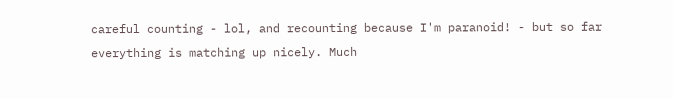careful counting - lol, and recounting because I'm paranoid! - but so far everything is matching up nicely. Much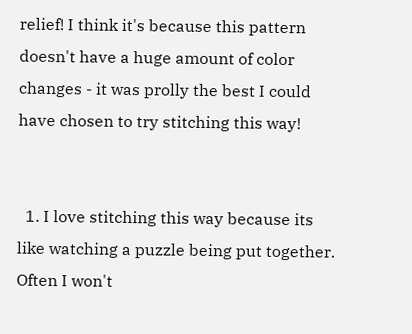relief! I think it's because this pattern doesn't have a huge amount of color changes - it was prolly the best I could have chosen to try stitching this way!


  1. I love stitching this way because its like watching a puzzle being put together. Often I won't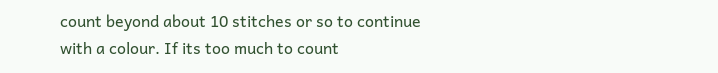count beyond about 10 stitches or so to continue with a colour. If its too much to count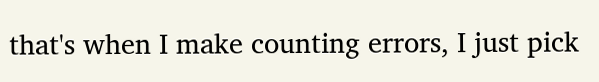that's when I make counting errors, I just pick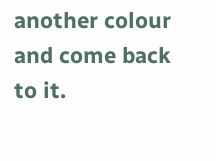another colour and come back to it.